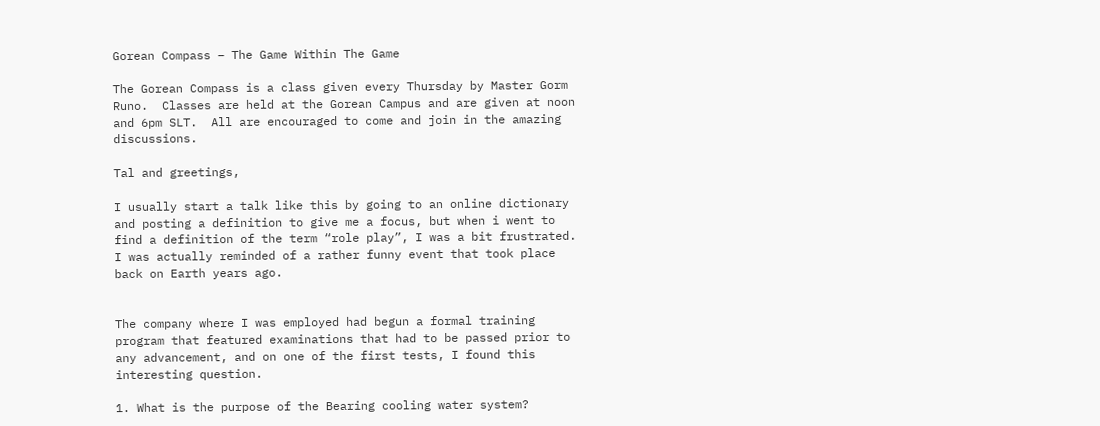Gorean Compass – The Game Within The Game

The Gorean Compass is a class given every Thursday by Master Gorm Runo.  Classes are held at the Gorean Campus and are given at noon and 6pm SLT.  All are encouraged to come and join in the amazing discussions.

Tal and greetings,

I usually start a talk like this by going to an online dictionary and posting a definition to give me a focus, but when i went to find a definition of the term “role play”, I was a bit frustrated. I was actually reminded of a rather funny event that took place back on Earth years ago.


The company where I was employed had begun a formal training program that featured examinations that had to be passed prior to any advancement, and on one of the first tests, I found this interesting question.

1. What is the purpose of the Bearing cooling water system?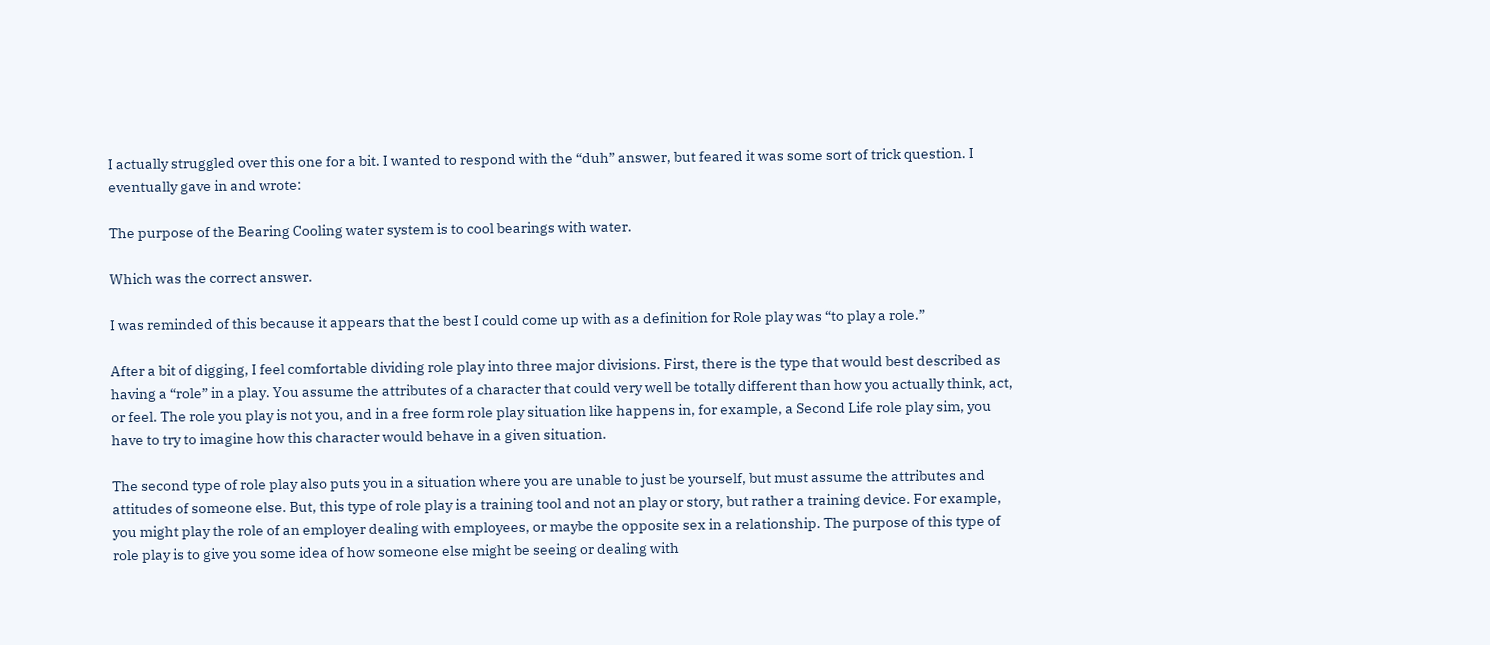I actually struggled over this one for a bit. I wanted to respond with the “duh” answer, but feared it was some sort of trick question. I eventually gave in and wrote:

The purpose of the Bearing Cooling water system is to cool bearings with water.

Which was the correct answer.

I was reminded of this because it appears that the best I could come up with as a definition for Role play was “to play a role.”

After a bit of digging, I feel comfortable dividing role play into three major divisions. First, there is the type that would best described as having a “role” in a play. You assume the attributes of a character that could very well be totally different than how you actually think, act, or feel. The role you play is not you, and in a free form role play situation like happens in, for example, a Second Life role play sim, you have to try to imagine how this character would behave in a given situation.

The second type of role play also puts you in a situation where you are unable to just be yourself, but must assume the attributes and attitudes of someone else. But, this type of role play is a training tool and not an play or story, but rather a training device. For example, you might play the role of an employer dealing with employees, or maybe the opposite sex in a relationship. The purpose of this type of role play is to give you some idea of how someone else might be seeing or dealing with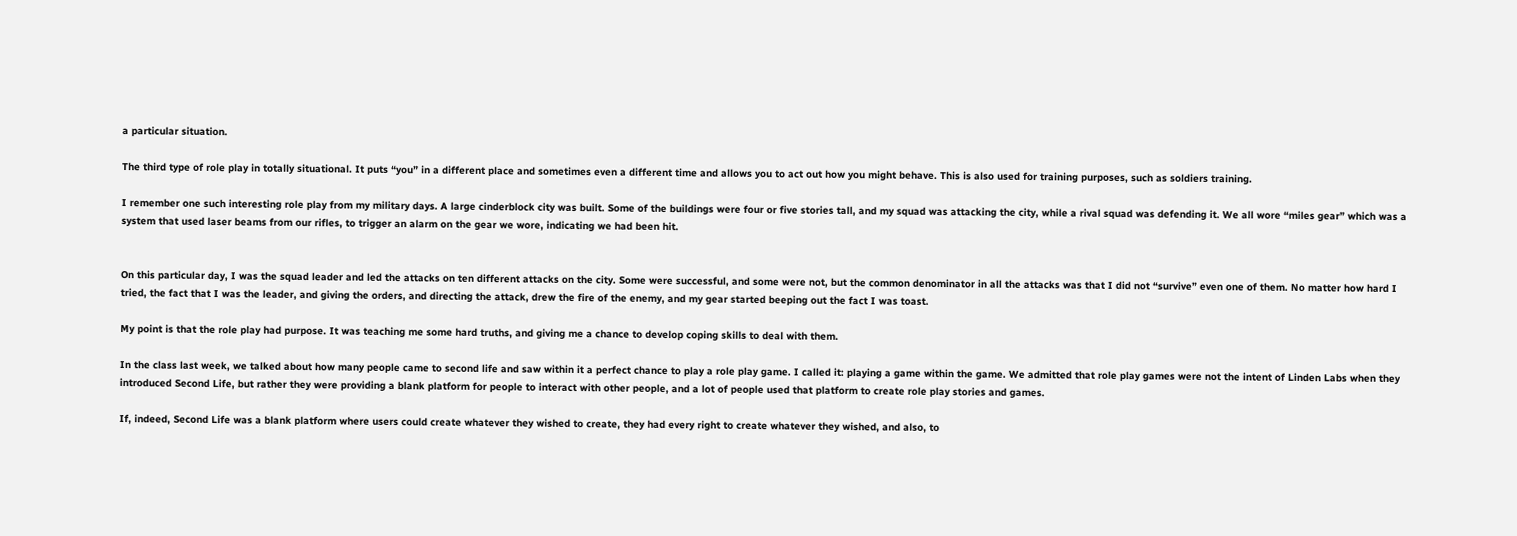a particular situation.

The third type of role play in totally situational. It puts “you” in a different place and sometimes even a different time and allows you to act out how you might behave. This is also used for training purposes, such as soldiers training.

I remember one such interesting role play from my military days. A large cinderblock city was built. Some of the buildings were four or five stories tall, and my squad was attacking the city, while a rival squad was defending it. We all wore “miles gear” which was a system that used laser beams from our rifles, to trigger an alarm on the gear we wore, indicating we had been hit.


On this particular day, I was the squad leader and led the attacks on ten different attacks on the city. Some were successful, and some were not, but the common denominator in all the attacks was that I did not “survive” even one of them. No matter how hard I tried, the fact that I was the leader, and giving the orders, and directing the attack, drew the fire of the enemy, and my gear started beeping out the fact I was toast.

My point is that the role play had purpose. It was teaching me some hard truths, and giving me a chance to develop coping skills to deal with them.

In the class last week, we talked about how many people came to second life and saw within it a perfect chance to play a role play game. I called it: playing a game within the game. We admitted that role play games were not the intent of Linden Labs when they introduced Second Life, but rather they were providing a blank platform for people to interact with other people, and a lot of people used that platform to create role play stories and games.

If, indeed, Second Life was a blank platform where users could create whatever they wished to create, they had every right to create whatever they wished, and also, to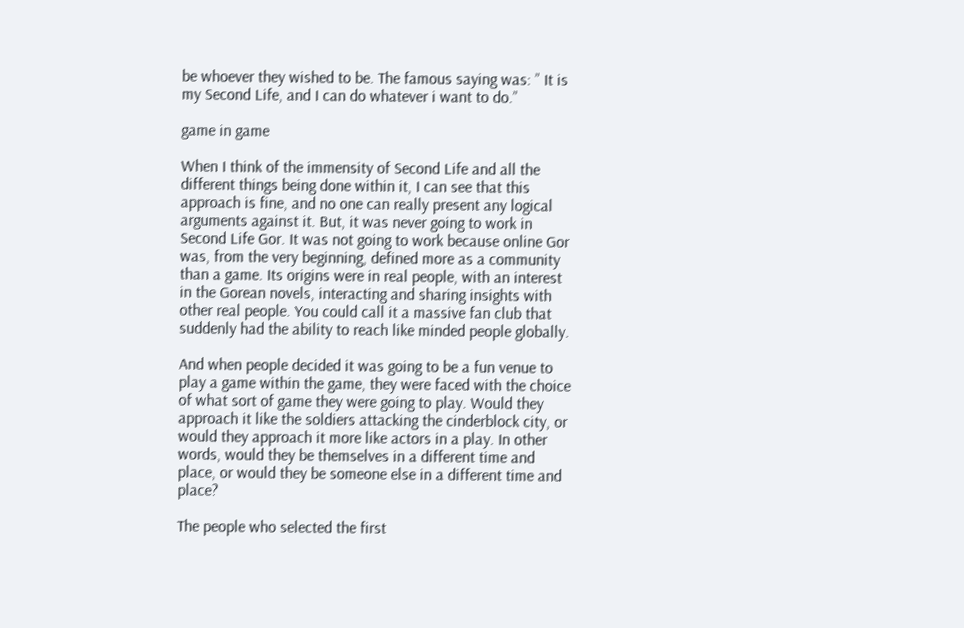be whoever they wished to be. The famous saying was: ” It is my Second Life, and I can do whatever i want to do.”

game in game

When I think of the immensity of Second Life and all the different things being done within it, I can see that this approach is fine, and no one can really present any logical arguments against it. But, it was never going to work in Second Life Gor. It was not going to work because online Gor was, from the very beginning, defined more as a community than a game. Its origins were in real people, with an interest in the Gorean novels, interacting and sharing insights with other real people. You could call it a massive fan club that suddenly had the ability to reach like minded people globally.

And when people decided it was going to be a fun venue to play a game within the game, they were faced with the choice of what sort of game they were going to play. Would they approach it like the soldiers attacking the cinderblock city, or would they approach it more like actors in a play. In other words, would they be themselves in a different time and place, or would they be someone else in a different time and place?

The people who selected the first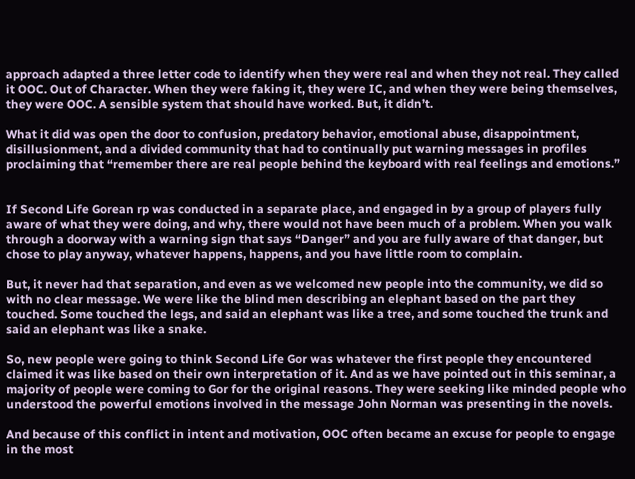approach adapted a three letter code to identify when they were real and when they not real. They called it OOC. Out of Character. When they were faking it, they were IC, and when they were being themselves, they were OOC. A sensible system that should have worked. But, it didn’t.

What it did was open the door to confusion, predatory behavior, emotional abuse, disappointment, disillusionment, and a divided community that had to continually put warning messages in profiles proclaiming that “remember there are real people behind the keyboard with real feelings and emotions.”


If Second Life Gorean rp was conducted in a separate place, and engaged in by a group of players fully aware of what they were doing, and why, there would not have been much of a problem. When you walk through a doorway with a warning sign that says “Danger” and you are fully aware of that danger, but chose to play anyway, whatever happens, happens, and you have little room to complain.

But, it never had that separation, and even as we welcomed new people into the community, we did so with no clear message. We were like the blind men describing an elephant based on the part they touched. Some touched the legs, and said an elephant was like a tree, and some touched the trunk and said an elephant was like a snake.

So, new people were going to think Second Life Gor was whatever the first people they encountered claimed it was like based on their own interpretation of it. And as we have pointed out in this seminar, a majority of people were coming to Gor for the original reasons. They were seeking like minded people who understood the powerful emotions involved in the message John Norman was presenting in the novels.

And because of this conflict in intent and motivation, OOC often became an excuse for people to engage in the most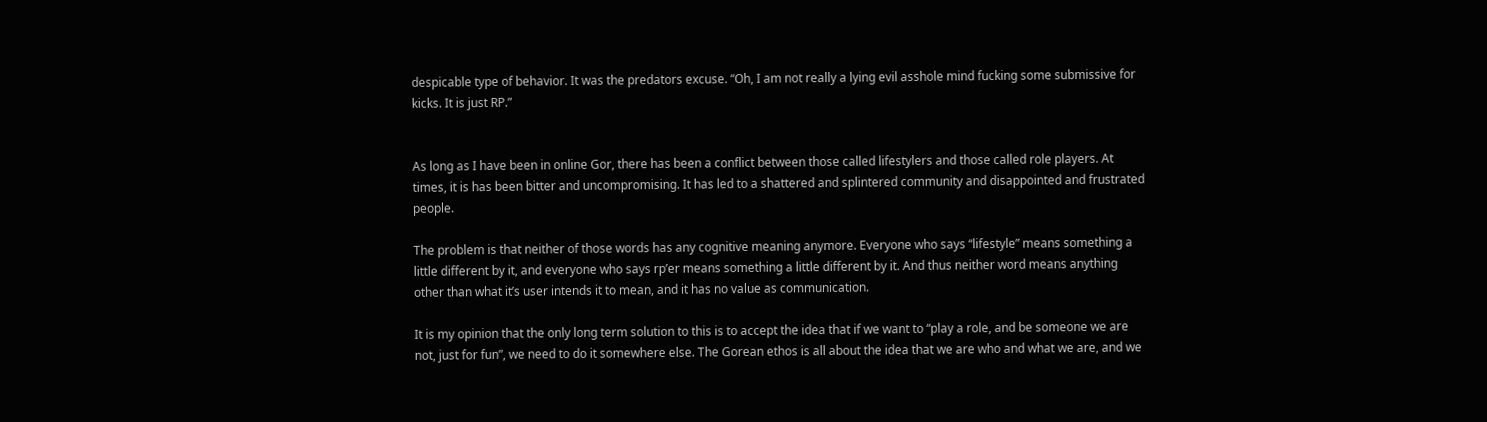despicable type of behavior. It was the predators excuse. “Oh, I am not really a lying evil asshole mind fucking some submissive for kicks. It is just RP.”


As long as I have been in online Gor, there has been a conflict between those called lifestylers and those called role players. At times, it is has been bitter and uncompromising. It has led to a shattered and splintered community and disappointed and frustrated people.

The problem is that neither of those words has any cognitive meaning anymore. Everyone who says “lifestyle” means something a little different by it, and everyone who says rp’er means something a little different by it. And thus neither word means anything other than what it’s user intends it to mean, and it has no value as communication.

It is my opinion that the only long term solution to this is to accept the idea that if we want to “play a role, and be someone we are not, just for fun”, we need to do it somewhere else. The Gorean ethos is all about the idea that we are who and what we are, and we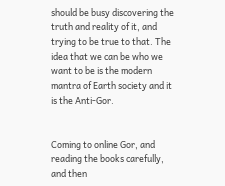should be busy discovering the truth and reality of it, and trying to be true to that. The idea that we can be who we want to be is the modern mantra of Earth society and it is the Anti-Gor.


Coming to online Gor, and reading the books carefully, and then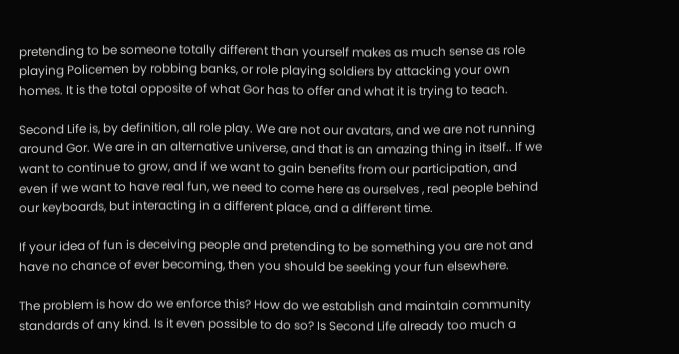pretending to be someone totally different than yourself makes as much sense as role playing Policemen by robbing banks, or role playing soldiers by attacking your own homes. It is the total opposite of what Gor has to offer and what it is trying to teach.

Second Life is, by definition, all role play. We are not our avatars, and we are not running around Gor. We are in an alternative universe, and that is an amazing thing in itself.. If we want to continue to grow, and if we want to gain benefits from our participation, and even if we want to have real fun, we need to come here as ourselves , real people behind our keyboards, but interacting in a different place, and a different time.

If your idea of fun is deceiving people and pretending to be something you are not and have no chance of ever becoming, then you should be seeking your fun elsewhere.

The problem is how do we enforce this? How do we establish and maintain community standards of any kind. Is it even possible to do so? Is Second Life already too much a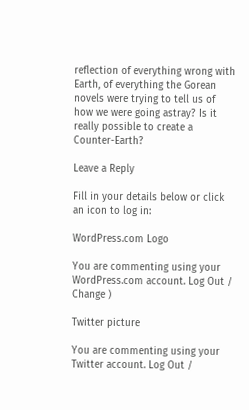reflection of everything wrong with Earth, of everything the Gorean novels were trying to tell us of how we were going astray? Is it really possible to create a Counter-Earth?

Leave a Reply

Fill in your details below or click an icon to log in:

WordPress.com Logo

You are commenting using your WordPress.com account. Log Out /  Change )

Twitter picture

You are commenting using your Twitter account. Log Out /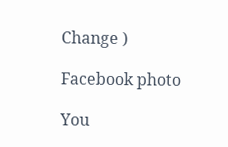Change )

Facebook photo

You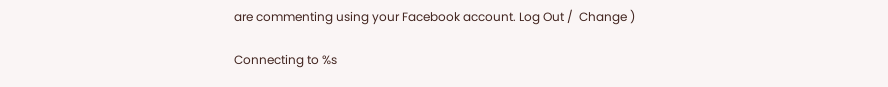are commenting using your Facebook account. Log Out /  Change )

Connecting to %s